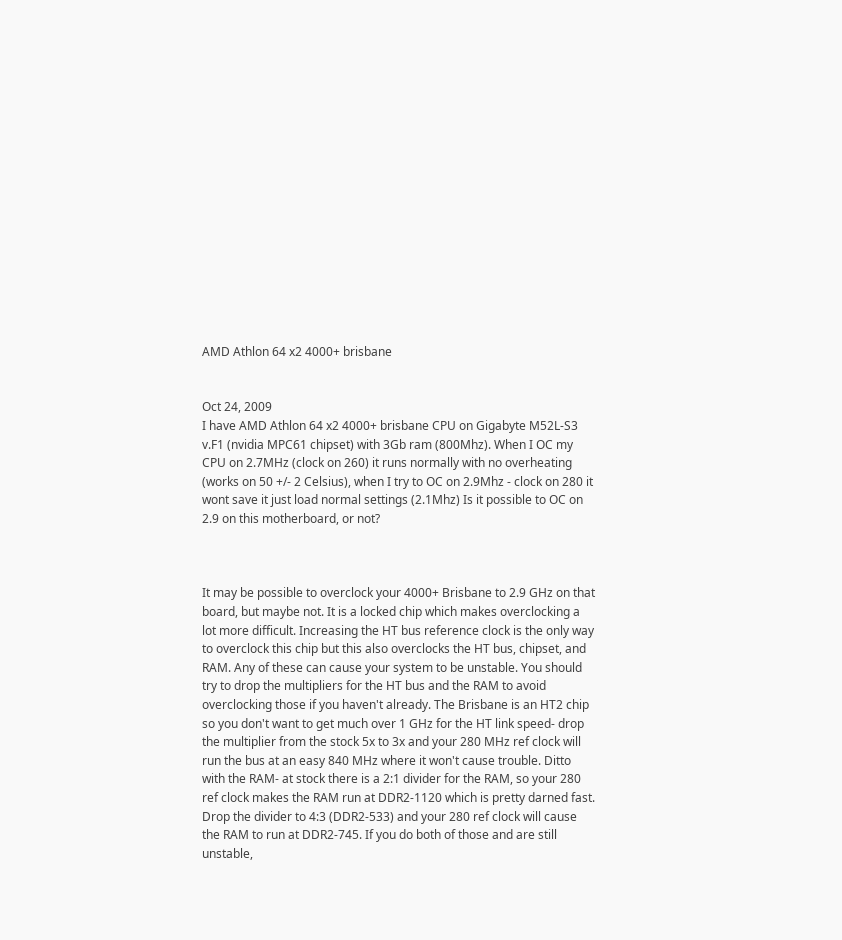AMD Athlon 64 x2 4000+ brisbane


Oct 24, 2009
I have AMD Athlon 64 x2 4000+ brisbane CPU on Gigabyte M52L-S3 v.F1 (nvidia MPC61 chipset) with 3Gb ram (800Mhz). When I OC my CPU on 2.7MHz (clock on 260) it runs normally with no overheating (works on 50 +/- 2 Celsius), when I try to OC on 2.9Mhz - clock on 280 it wont save it just load normal settings (2.1Mhz) Is it possible to OC on 2.9 on this motherboard, or not?



It may be possible to overclock your 4000+ Brisbane to 2.9 GHz on that board, but maybe not. It is a locked chip which makes overclocking a lot more difficult. Increasing the HT bus reference clock is the only way to overclock this chip but this also overclocks the HT bus, chipset, and RAM. Any of these can cause your system to be unstable. You should try to drop the multipliers for the HT bus and the RAM to avoid overclocking those if you haven't already. The Brisbane is an HT2 chip so you don't want to get much over 1 GHz for the HT link speed- drop the multiplier from the stock 5x to 3x and your 280 MHz ref clock will run the bus at an easy 840 MHz where it won't cause trouble. Ditto with the RAM- at stock there is a 2:1 divider for the RAM, so your 280 ref clock makes the RAM run at DDR2-1120 which is pretty darned fast. Drop the divider to 4:3 (DDR2-533) and your 280 ref clock will cause the RAM to run at DDR2-745. If you do both of those and are still unstable,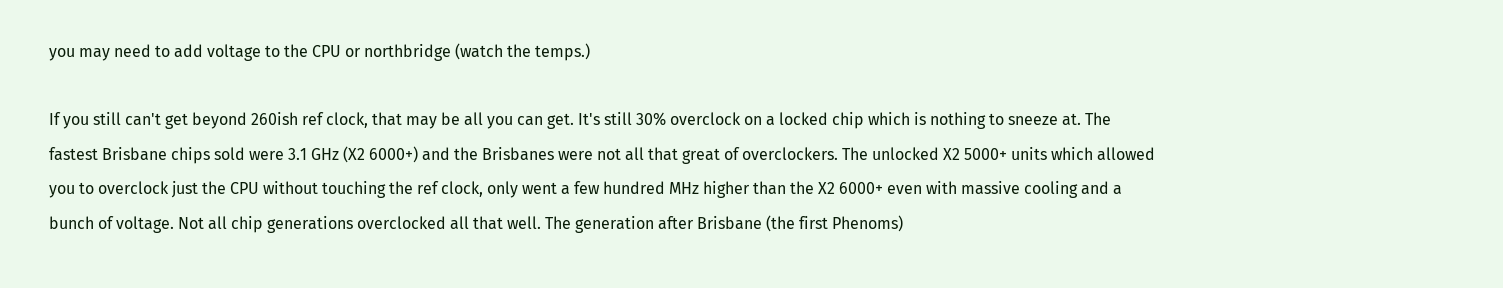you may need to add voltage to the CPU or northbridge (watch the temps.)

If you still can't get beyond 260ish ref clock, that may be all you can get. It's still 30% overclock on a locked chip which is nothing to sneeze at. The fastest Brisbane chips sold were 3.1 GHz (X2 6000+) and the Brisbanes were not all that great of overclockers. The unlocked X2 5000+ units which allowed you to overclock just the CPU without touching the ref clock, only went a few hundred MHz higher than the X2 6000+ even with massive cooling and a bunch of voltage. Not all chip generations overclocked all that well. The generation after Brisbane (the first Phenoms)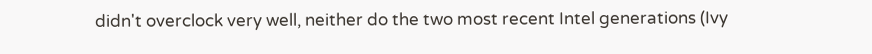didn't overclock very well, neither do the two most recent Intel generations (Ivy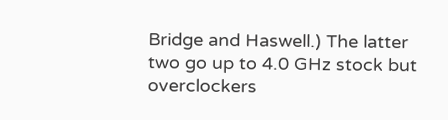Bridge and Haswell.) The latter two go up to 4.0 GHz stock but overclockers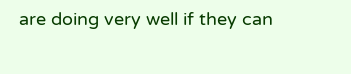are doing very well if they can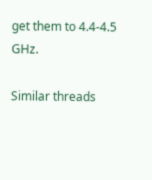get them to 4.4-4.5 GHz.

Similar threads